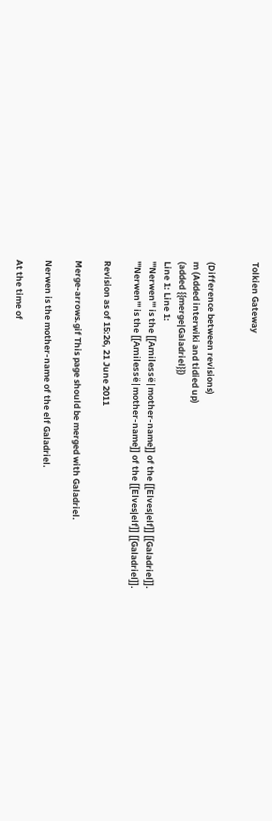Tolkien Gateway


(Difference between revisions)
m (Added interwiki and tidied up)
(added {{merge|Galadriel}})
Line 1: Line 1:
'''Nerwen''' is the [[Amilessë|mother-name]] of the [[Elves|elf]] [[Galadriel]].
'''Nerwen''' is the [[Amilessë|mother-name]] of the [[Elves|elf]] [[Galadriel]].

Revision as of 15:26, 21 June 2011

Merge-arrows.gif This page should be merged with Galadriel.

Nerwen is the mother-name of the elf Galadriel.

At the time of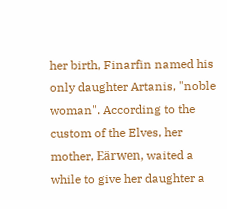her birth, Finarfin named his only daughter Artanis, "noble woman". According to the custom of the Elves, her mother, Eärwen, waited a while to give her daughter a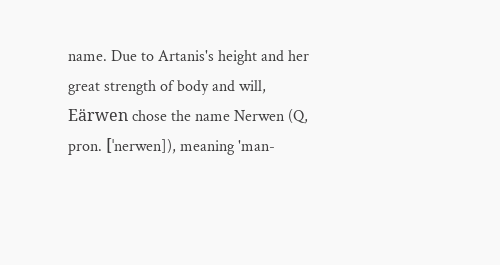name. Due to Artanis's height and her great strength of body and will, Eärwen chose the name Nerwen (Q, pron. [ˈnerwen]), meaning 'man-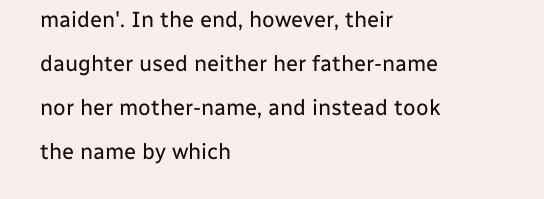maiden'. In the end, however, their daughter used neither her father-name nor her mother-name, and instead took the name by which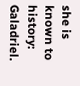she is known to history: Galadriel.